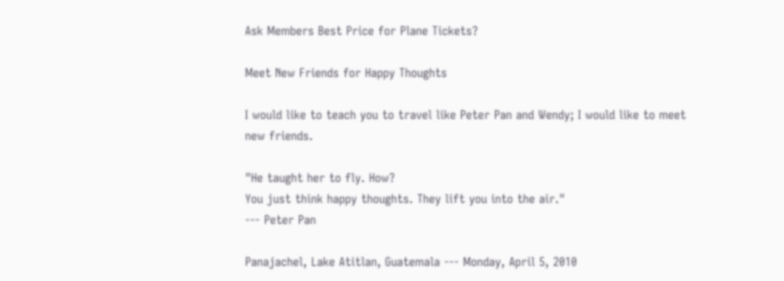Ask Members Best Price for Plane Tickets?

Meet New Friends for Happy Thoughts

I would like to teach you to travel like Peter Pan and Wendy; I would like to meet new friends.

"He taught her to fly. How?
You just think happy thoughts. They lift you into the air."
--- Peter Pan

Panajachel, Lake Atitlan, Guatemala --- Monday, April 5, 2010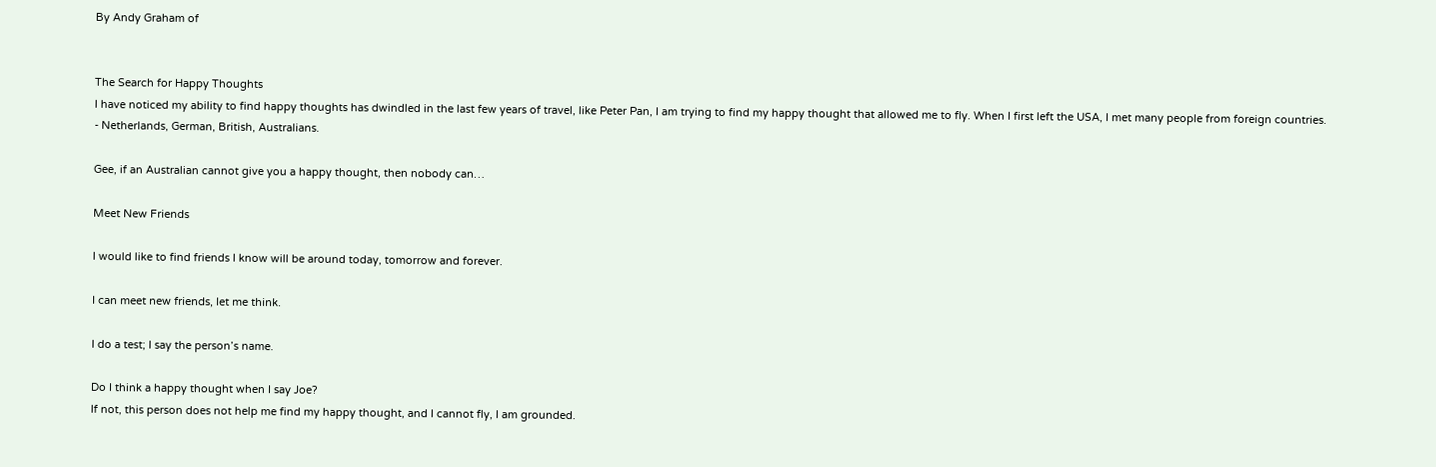By Andy Graham of


The Search for Happy Thoughts
I have noticed my ability to find happy thoughts has dwindled in the last few years of travel, like Peter Pan, I am trying to find my happy thought that allowed me to fly. When I first left the USA, I met many people from foreign countries.
- Netherlands, German, British, Australians.

Gee, if an Australian cannot give you a happy thought, then nobody can…

Meet New Friends

I would like to find friends I know will be around today, tomorrow and forever.

I can meet new friends, let me think.

I do a test; I say the person’s name.

Do I think a happy thought when I say Joe?
If not, this person does not help me find my happy thought, and I cannot fly, I am grounded.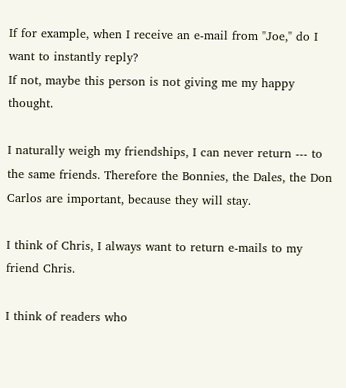If for example, when I receive an e-mail from "Joe," do I want to instantly reply?
If not, maybe this person is not giving me my happy thought.

I naturally weigh my friendships, I can never return --- to the same friends. Therefore the Bonnies, the Dales, the Don Carlos are important, because they will stay.

I think of Chris, I always want to return e-mails to my friend Chris.

I think of readers who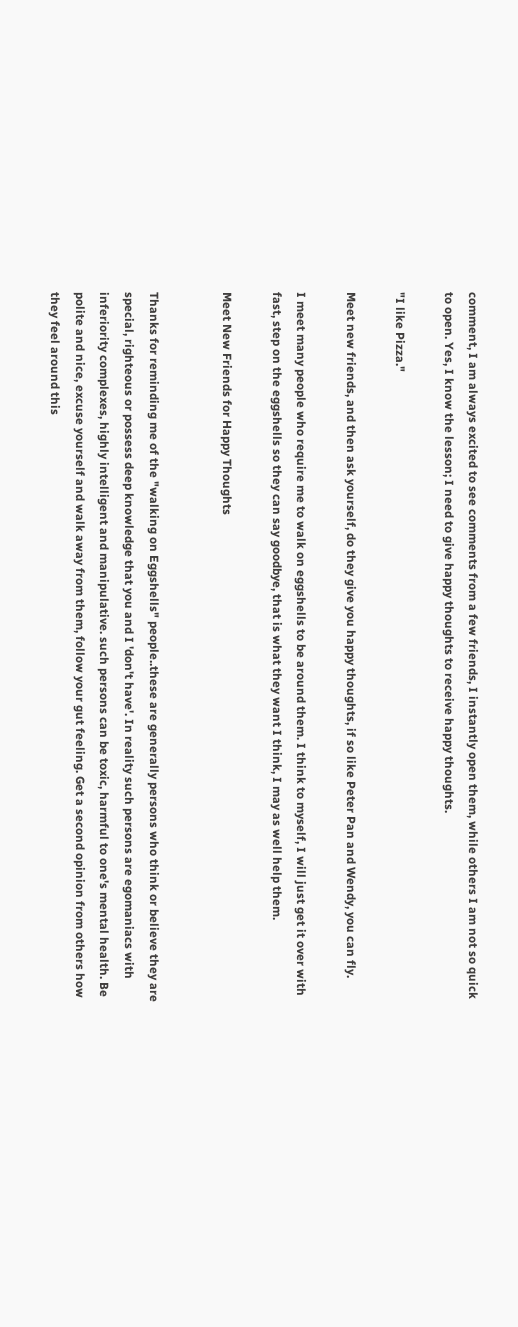comment, I am always excited to see comments from a few friends, I instantly open them, while others I am not so quick to open. Yes, I know the lesson; I need to give happy thoughts to receive happy thoughts.

"I like Pizza."

Meet new friends, and then ask yourself, do they give you happy thoughts, if so like Peter Pan and Wendy, you can fly.

I meet many people who require me to walk on eggshells to be around them. I think to myself, I will just get it over with fast, step on the eggshells so they can say goodbye, that is what they want I think, I may as well help them.

Meet New Friends for Happy Thoughts


Thanks for reminding me of the "walking on Eggshells" people..these are generally persons who think or believe they are special, righteous or possess deep knowledge that you and I 'don't have'. In reality such persons are egomaniacs with inferiority complexes, highly intelligent and manipulative. such persons can be toxic, harmful to one's mental health. Be polite and nice, excuse yourself and walk away from them, follow your gut feeling. Get a second opinion from others how they feel around this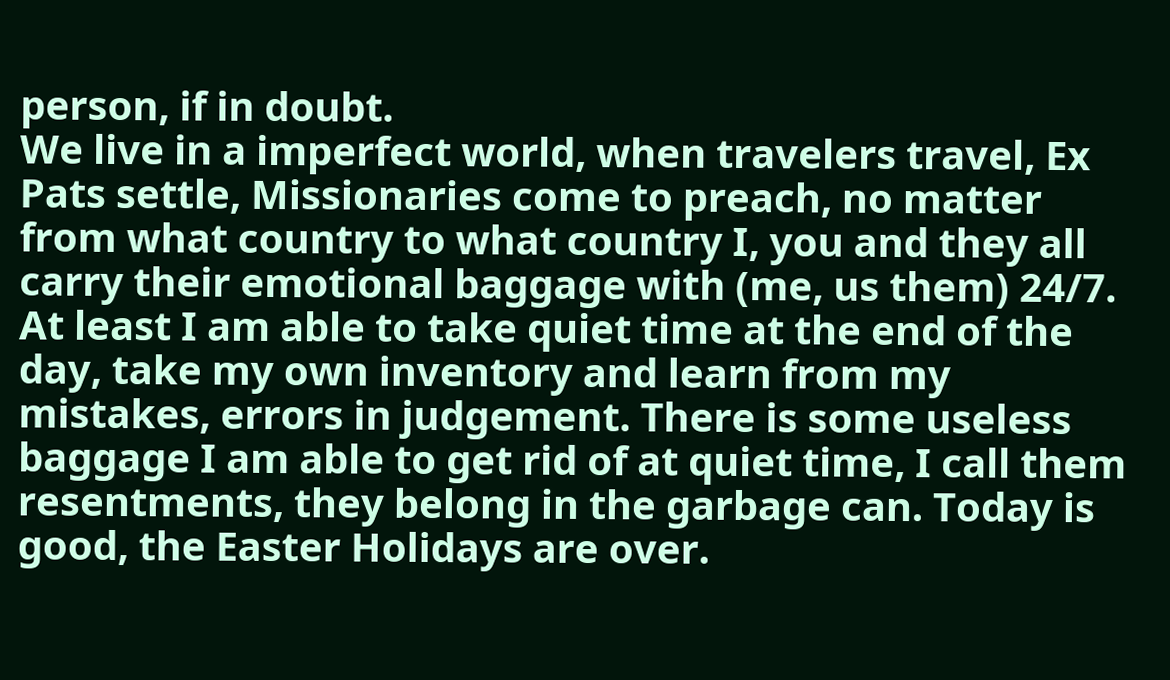person, if in doubt.
We live in a imperfect world, when travelers travel, Ex Pats settle, Missionaries come to preach, no matter from what country to what country I, you and they all carry their emotional baggage with (me, us them) 24/7. At least I am able to take quiet time at the end of the day, take my own inventory and learn from my mistakes, errors in judgement. There is some useless baggage I am able to get rid of at quiet time, I call them resentments, they belong in the garbage can. Today is good, the Easter Holidays are over.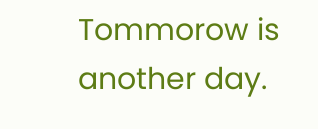Tommorow is another day.